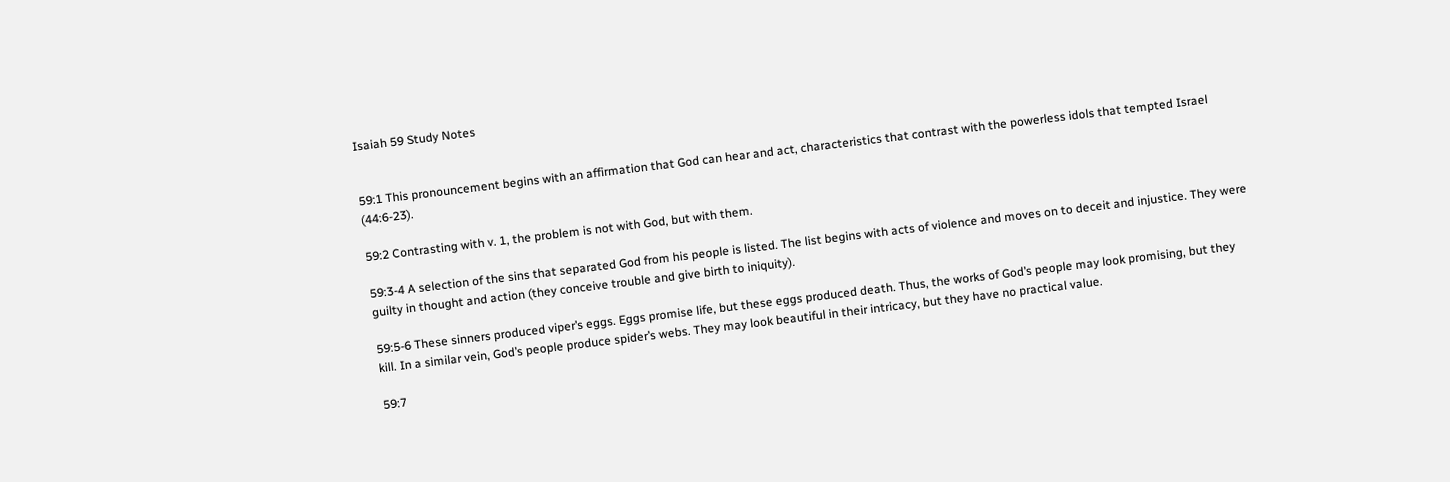Isaiah 59 Study Notes


59:1 This pronouncement begins with an affirmation that God can hear and act, characteristics that contrast with the powerless idols that tempted Israel (44:6-23).

59:2 Contrasting with v. 1, the problem is not with God, but with them.

59:3-4 A selection of the sins that separated God from his people is listed. The list begins with acts of violence and moves on to deceit and injustice. They were guilty in thought and action (they conceive trouble and give birth to iniquity).

59:5-6 These sinners produced viper’s eggs. Eggs promise life, but these eggs produced death. Thus, the works of God’s people may look promising, but they kill. In a similar vein, God’s people produce spider’s webs. They may look beautiful in their intricacy, but they have no practical value.

59:7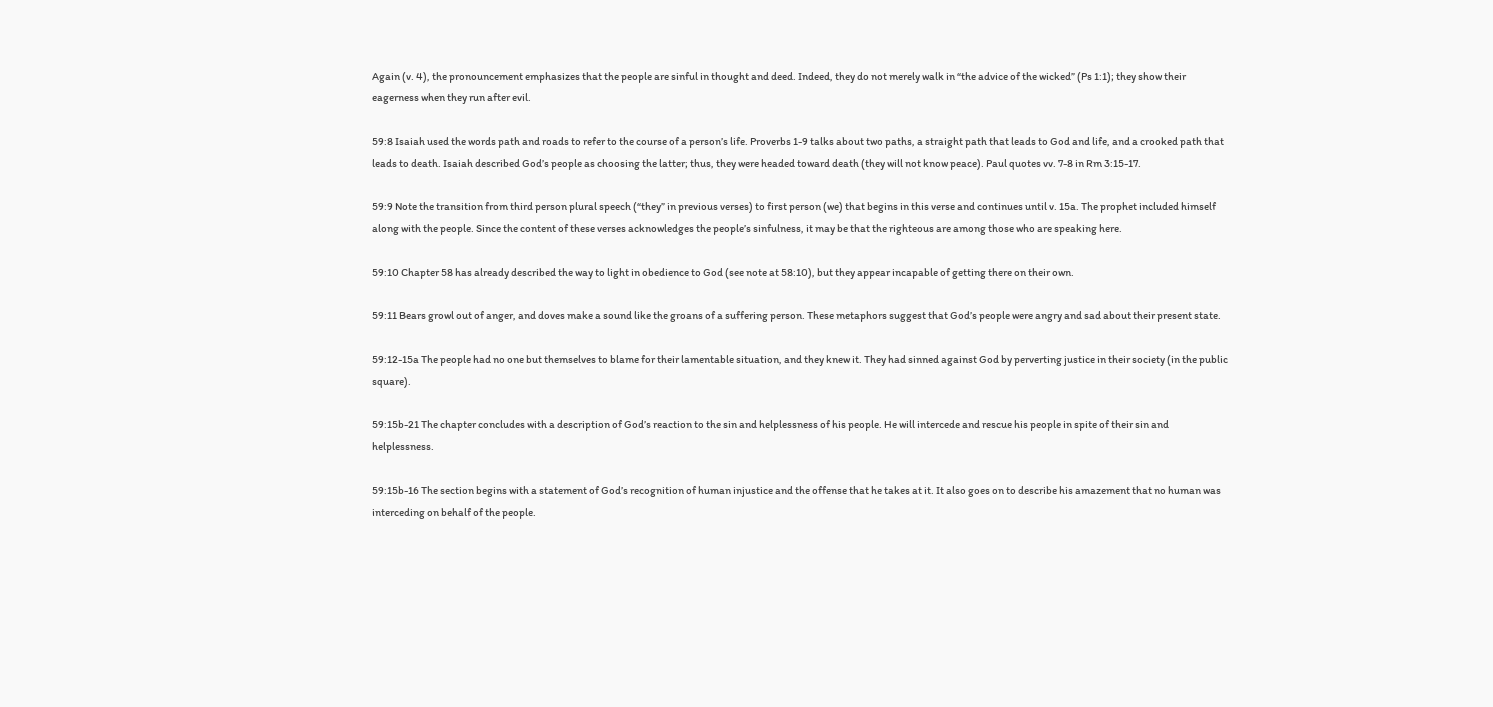Again (v. 4), the pronouncement emphasizes that the people are sinful in thought and deed. Indeed, they do not merely walk in “the advice of the wicked” (Ps 1:1); they show their eagerness when they run after evil.

59:8 Isaiah used the words path and roads to refer to the course of a person’s life. Proverbs 1-9 talks about two paths, a straight path that leads to God and life, and a crooked path that leads to death. Isaiah described God’s people as choosing the latter; thus, they were headed toward death (they will not know peace). Paul quotes vv. 7-8 in Rm 3:15-17.

59:9 Note the transition from third person plural speech (“they” in previous verses) to first person (we) that begins in this verse and continues until v. 15a. The prophet included himself along with the people. Since the content of these verses acknowledges the people’s sinfulness, it may be that the righteous are among those who are speaking here.

59:10 Chapter 58 has already described the way to light in obedience to God (see note at 58:10), but they appear incapable of getting there on their own.

59:11 Bears growl out of anger, and doves make a sound like the groans of a suffering person. These metaphors suggest that God’s people were angry and sad about their present state.

59:12-15a The people had no one but themselves to blame for their lamentable situation, and they knew it. They had sinned against God by perverting justice in their society (in the public square).

59:15b-21 The chapter concludes with a description of God’s reaction to the sin and helplessness of his people. He will intercede and rescue his people in spite of their sin and helplessness.

59:15b-16 The section begins with a statement of God’s recognition of human injustice and the offense that he takes at it. It also goes on to describe his amazement that no human was interceding on behalf of the people.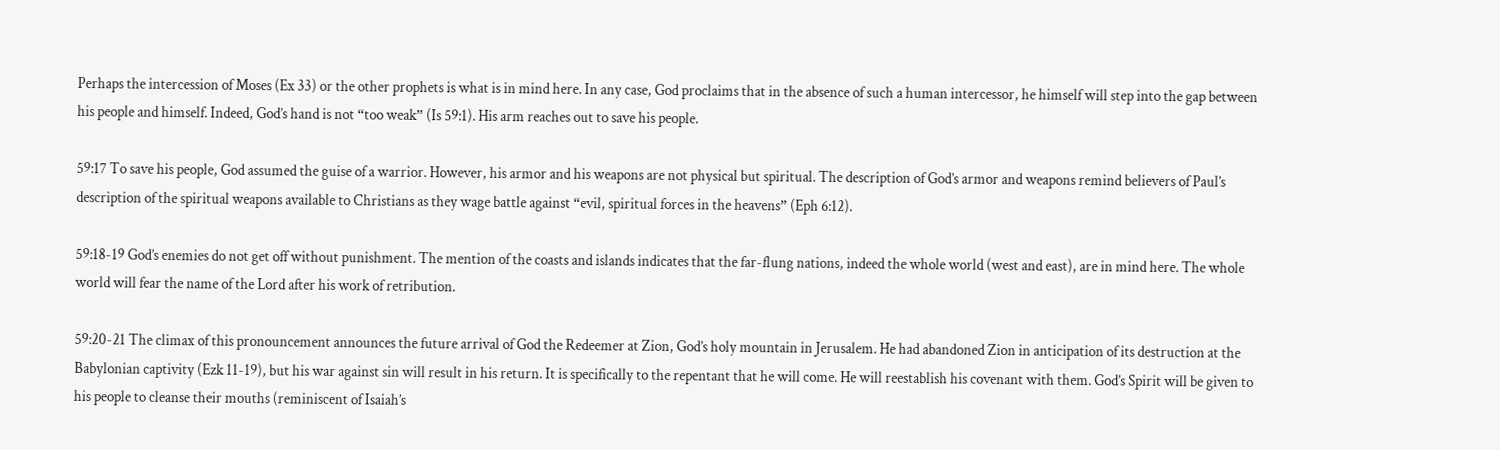Perhaps the intercession of Moses (Ex 33) or the other prophets is what is in mind here. In any case, God proclaims that in the absence of such a human intercessor, he himself will step into the gap between his people and himself. Indeed, God’s hand is not “too weak” (Is 59:1). His arm reaches out to save his people.

59:17 To save his people, God assumed the guise of a warrior. However, his armor and his weapons are not physical but spiritual. The description of God’s armor and weapons remind believers of Paul’s description of the spiritual weapons available to Christians as they wage battle against “evil, spiritual forces in the heavens” (Eph 6:12).

59:18-19 God’s enemies do not get off without punishment. The mention of the coasts and islands indicates that the far-flung nations, indeed the whole world (west and east), are in mind here. The whole world will fear the name of the Lord after his work of retribution.

59:20-21 The climax of this pronouncement announces the future arrival of God the Redeemer at Zion, God’s holy mountain in Jerusalem. He had abandoned Zion in anticipation of its destruction at the Babylonian captivity (Ezk 11-19), but his war against sin will result in his return. It is specifically to the repentant that he will come. He will reestablish his covenant with them. God’s Spirit will be given to his people to cleanse their mouths (reminiscent of Isaiah’s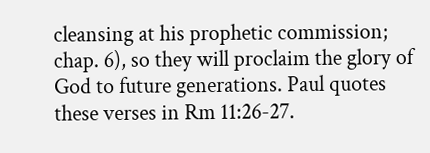cleansing at his prophetic commission; chap. 6), so they will proclaim the glory of God to future generations. Paul quotes these verses in Rm 11:26-27.